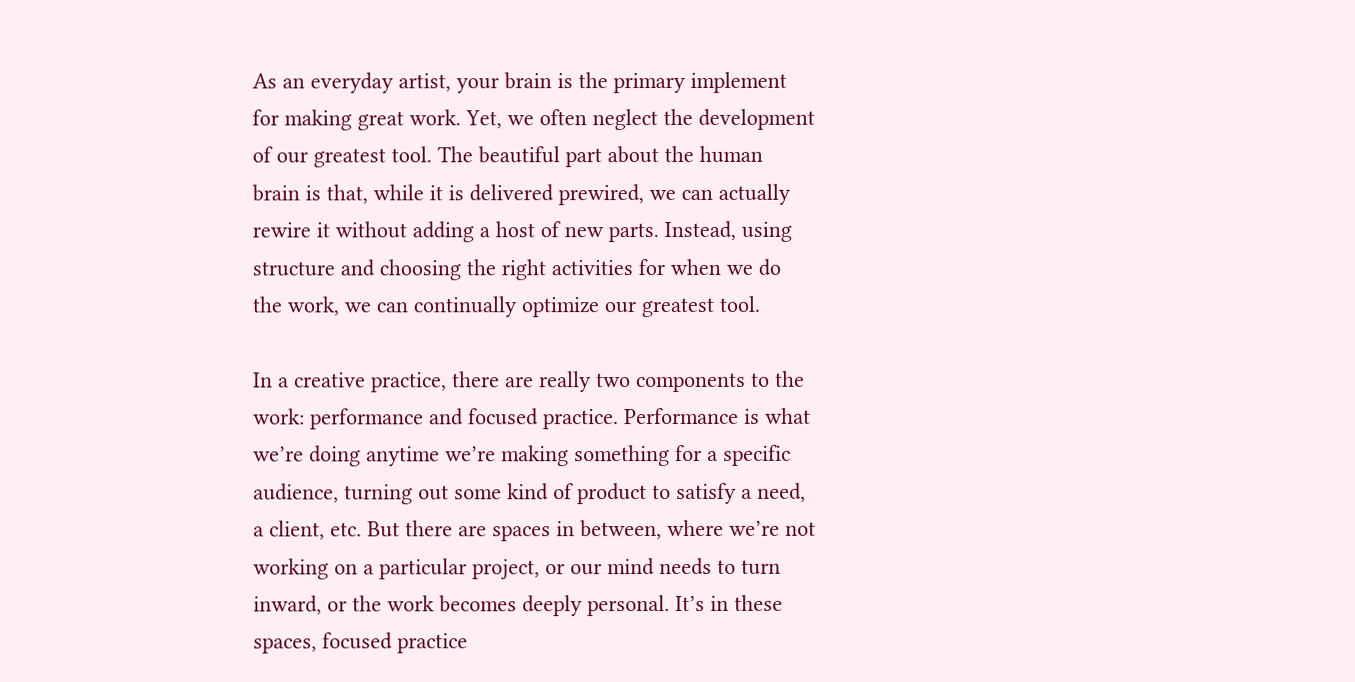As an everyday artist, your brain is the primary implement for making great work. Yet, we often neglect the development of our greatest tool. The beautiful part about the human brain is that, while it is delivered prewired, we can actually rewire it without adding a host of new parts. Instead, using structure and choosing the right activities for when we do the work, we can continually optimize our greatest tool.

In a creative practice, there are really two components to the work: performance and focused practice. Performance is what we’re doing anytime we’re making something for a specific audience, turning out some kind of product to satisfy a need, a client, etc. But there are spaces in between, where we’re not working on a particular project, or our mind needs to turn inward, or the work becomes deeply personal. It’s in these spaces, focused practice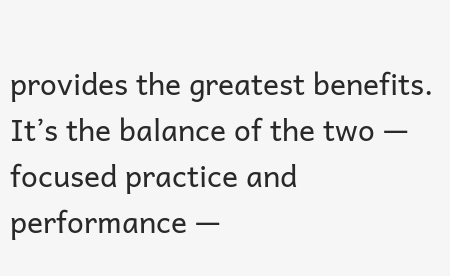provides the greatest benefits. It’s the balance of the two — focused practice and performance —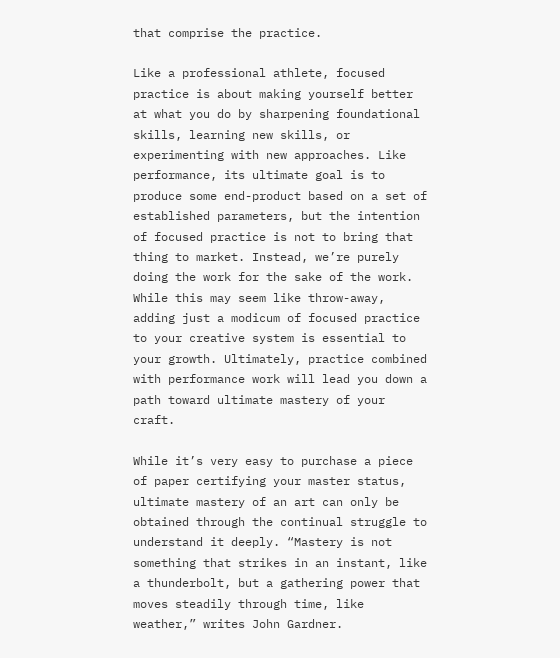that comprise the practice.

Like a professional athlete, focused practice is about making yourself better at what you do by sharpening foundational skills, learning new skills, or experimenting with new approaches. Like performance, its ultimate goal is to produce some end-product based on a set of established parameters, but the intention of focused practice is not to bring that thing to market. Instead, we’re purely doing the work for the sake of the work. While this may seem like throw-away, adding just a modicum of focused practice to your creative system is essential to your growth. Ultimately, practice combined with performance work will lead you down a path toward ultimate mastery of your craft.

While it’s very easy to purchase a piece of paper certifying your master status, ultimate mastery of an art can only be obtained through the continual struggle to understand it deeply. “Mastery is not something that strikes in an instant, like a thunderbolt, but a gathering power that moves steadily through time, like weather,” writes John Gardner.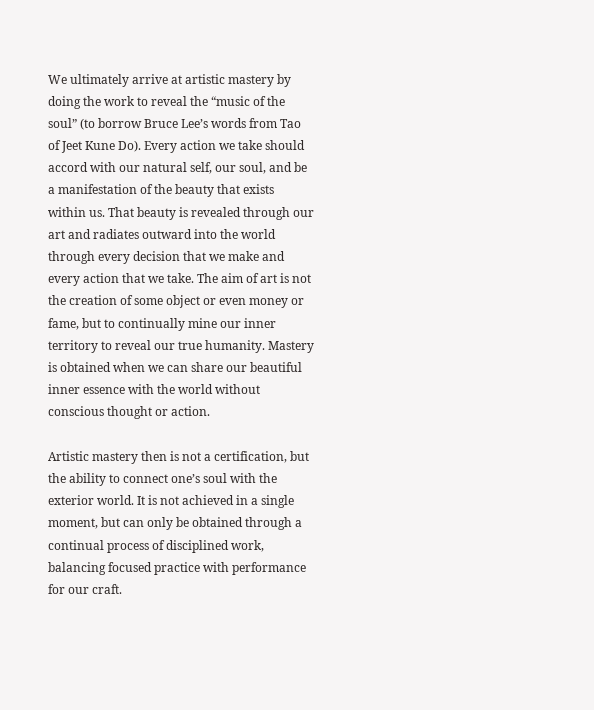We ultimately arrive at artistic mastery by doing the work to reveal the “music of the soul” (to borrow Bruce Lee’s words from Tao of Jeet Kune Do). Every action we take should accord with our natural self, our soul, and be a manifestation of the beauty that exists within us. That beauty is revealed through our art and radiates outward into the world through every decision that we make and every action that we take. The aim of art is not the creation of some object or even money or fame, but to continually mine our inner territory to reveal our true humanity. Mastery is obtained when we can share our beautiful inner essence with the world without conscious thought or action.

Artistic mastery then is not a certification, but the ability to connect one’s soul with the exterior world. It is not achieved in a single moment, but can only be obtained through a continual process of disciplined work, balancing focused practice with performance for our craft.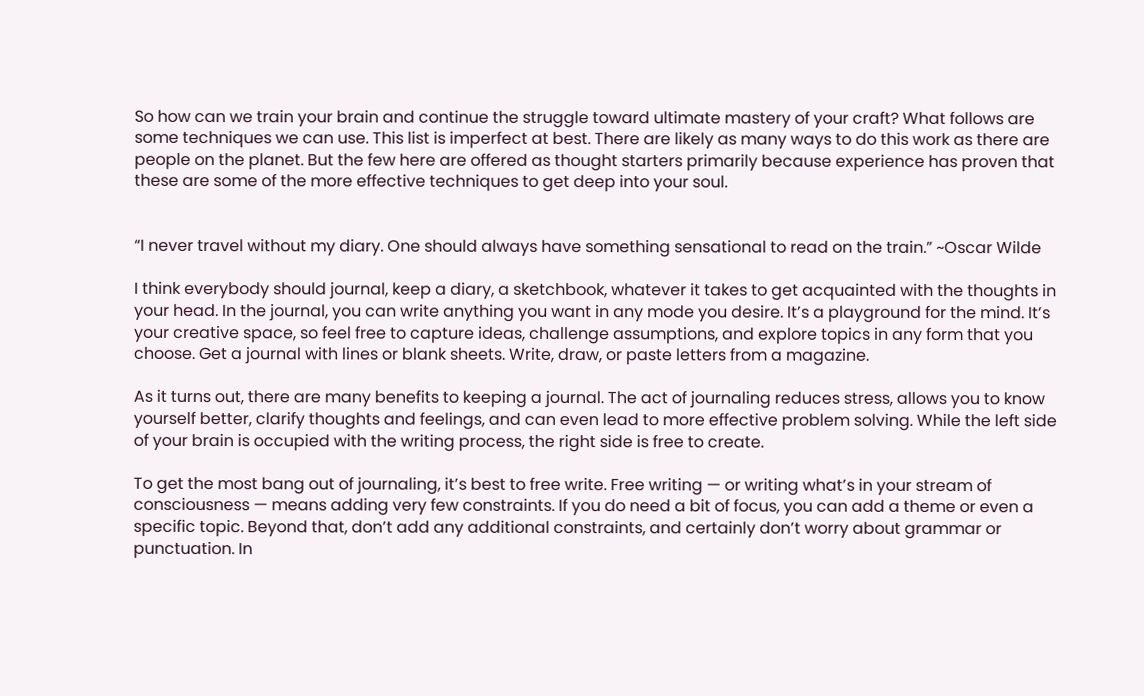So how can we train your brain and continue the struggle toward ultimate mastery of your craft? What follows are some techniques we can use. This list is imperfect at best. There are likely as many ways to do this work as there are people on the planet. But the few here are offered as thought starters primarily because experience has proven that these are some of the more effective techniques to get deep into your soul.


“I never travel without my diary. One should always have something sensational to read on the train.” ~Oscar Wilde

I think everybody should journal, keep a diary, a sketchbook, whatever it takes to get acquainted with the thoughts in your head. In the journal, you can write anything you want in any mode you desire. It’s a playground for the mind. It’s your creative space, so feel free to capture ideas, challenge assumptions, and explore topics in any form that you choose. Get a journal with lines or blank sheets. Write, draw, or paste letters from a magazine.

As it turns out, there are many benefits to keeping a journal. The act of journaling reduces stress, allows you to know yourself better, clarify thoughts and feelings, and can even lead to more effective problem solving. While the left side of your brain is occupied with the writing process, the right side is free to create.

To get the most bang out of journaling, it’s best to free write. Free writing — or writing what’s in your stream of consciousness — means adding very few constraints. If you do need a bit of focus, you can add a theme or even a specific topic. Beyond that, don’t add any additional constraints, and certainly don’t worry about grammar or punctuation. In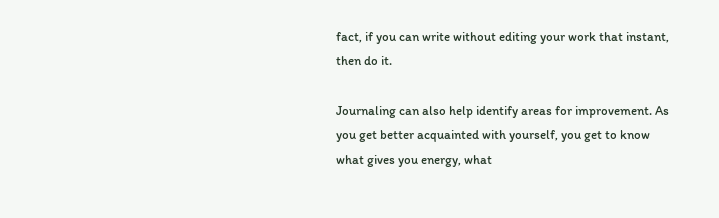fact, if you can write without editing your work that instant, then do it.

Journaling can also help identify areas for improvement. As you get better acquainted with yourself, you get to know what gives you energy, what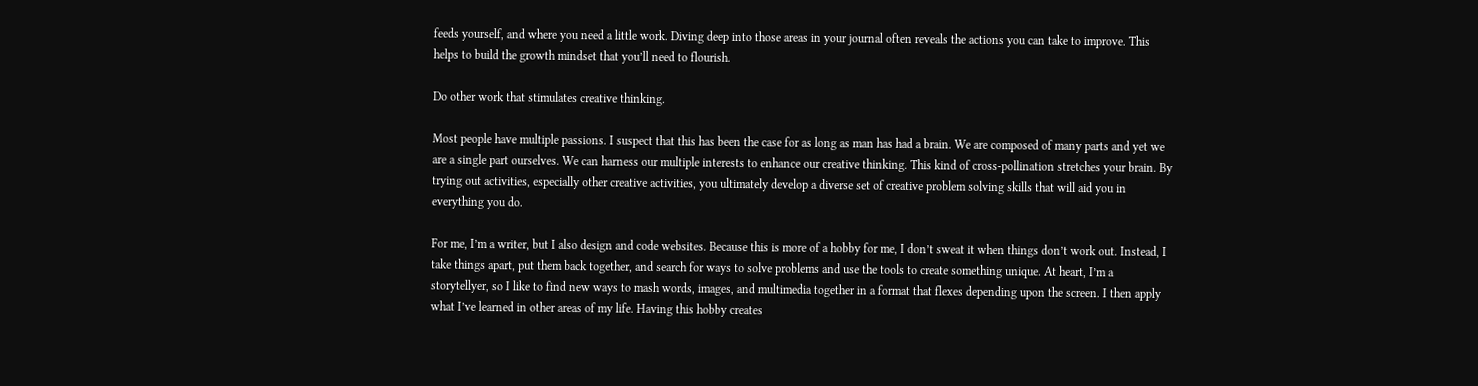feeds yourself, and where you need a little work. Diving deep into those areas in your journal often reveals the actions you can take to improve. This helps to build the growth mindset that you’ll need to flourish.

Do other work that stimulates creative thinking.

Most people have multiple passions. I suspect that this has been the case for as long as man has had a brain. We are composed of many parts and yet we are a single part ourselves. We can harness our multiple interests to enhance our creative thinking. This kind of cross-pollination stretches your brain. By trying out activities, especially other creative activities, you ultimately develop a diverse set of creative problem solving skills that will aid you in everything you do.

For me, I’m a writer, but I also design and code websites. Because this is more of a hobby for me, I don’t sweat it when things don’t work out. Instead, I take things apart, put them back together, and search for ways to solve problems and use the tools to create something unique. At heart, I’m a storytellyer, so I like to find new ways to mash words, images, and multimedia together in a format that flexes depending upon the screen. I then apply what I’ve learned in other areas of my life. Having this hobby creates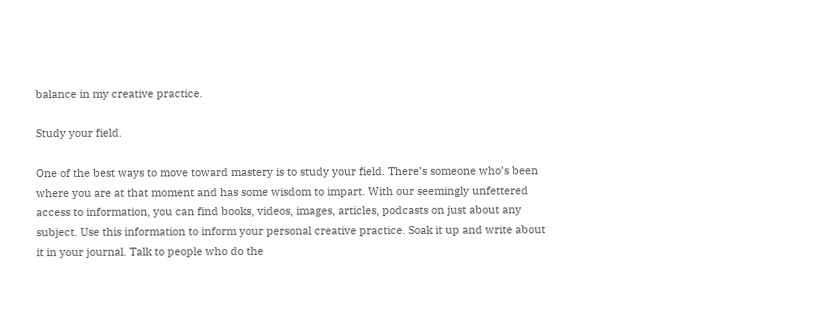balance in my creative practice.

Study your field.

One of the best ways to move toward mastery is to study your field. There’s someone who’s been where you are at that moment and has some wisdom to impart. With our seemingly unfettered access to information, you can find books, videos, images, articles, podcasts on just about any subject. Use this information to inform your personal creative practice. Soak it up and write about it in your journal. Talk to people who do the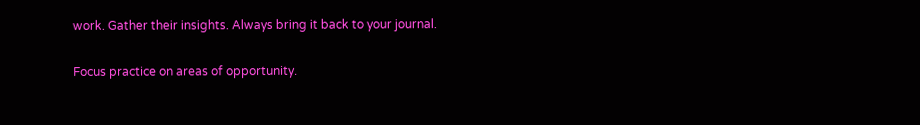work. Gather their insights. Always bring it back to your journal.

Focus practice on areas of opportunity.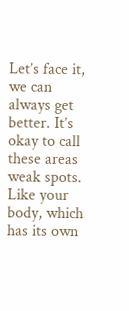Let’s face it, we can always get better. It’s okay to call these areas weak spots. Like your body, which has its own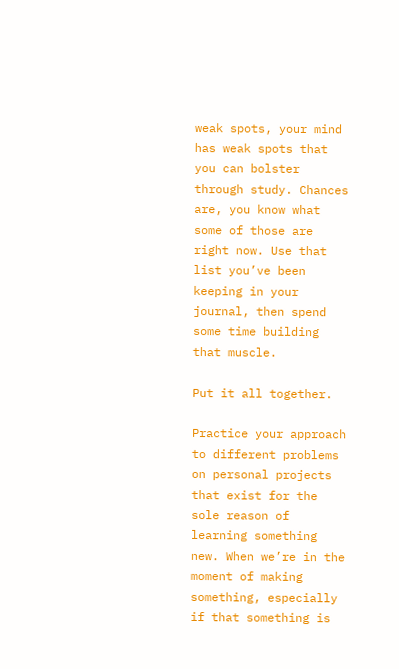weak spots, your mind has weak spots that you can bolster through study. Chances are, you know what some of those are right now. Use that list you’ve been keeping in your journal, then spend some time building that muscle.

Put it all together.

Practice your approach to different problems on personal projects that exist for the sole reason of learning something new. When we’re in the moment of making something, especially if that something is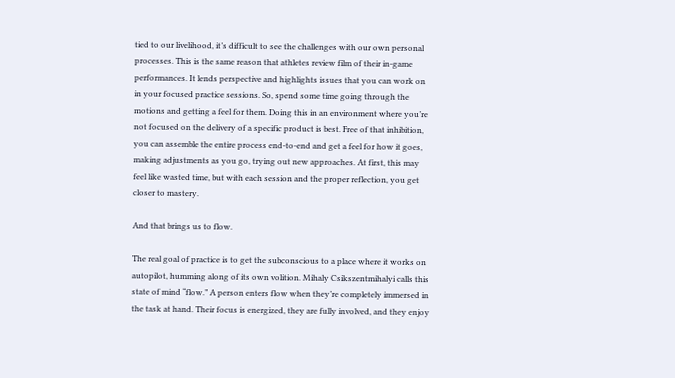tied to our livelihood, it’s difficult to see the challenges with our own personal processes. This is the same reason that athletes review film of their in-game performances. It lends perspective and highlights issues that you can work on in your focused practice sessions. So, spend some time going through the motions and getting a feel for them. Doing this in an environment where you’re not focused on the delivery of a specific product is best. Free of that inhibition, you can assemble the entire process end-to-end and get a feel for how it goes, making adjustments as you go, trying out new approaches. At first, this may feel like wasted time, but with each session and the proper reflection, you get closer to mastery.

And that brings us to flow.

The real goal of practice is to get the subconscious to a place where it works on autopilot, humming along of its own volition. Mihaly Csikszentmihalyi calls this state of mind “flow.” A person enters flow when they’re completely immersed in the task at hand. Their focus is energized, they are fully involved, and they enjoy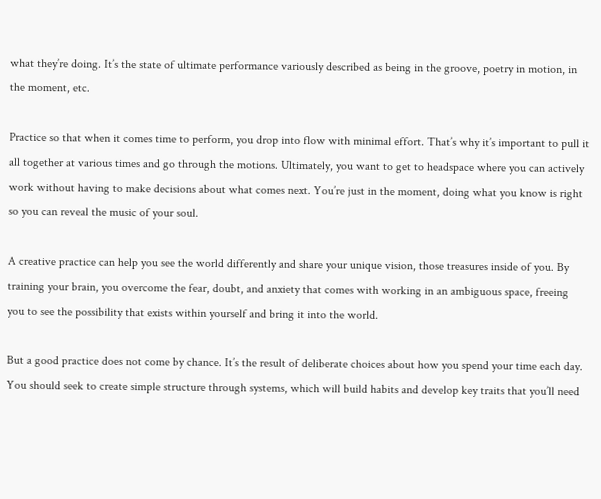what they’re doing. It’s the state of ultimate performance variously described as being in the groove, poetry in motion, in the moment, etc.

Practice so that when it comes time to perform, you drop into flow with minimal effort. That’s why it’s important to pull it all together at various times and go through the motions. Ultimately, you want to get to headspace where you can actively work without having to make decisions about what comes next. You’re just in the moment, doing what you know is right so you can reveal the music of your soul.

A creative practice can help you see the world differently and share your unique vision, those treasures inside of you. By training your brain, you overcome the fear, doubt, and anxiety that comes with working in an ambiguous space, freeing you to see the possibility that exists within yourself and bring it into the world.

But a good practice does not come by chance. It’s the result of deliberate choices about how you spend your time each day. You should seek to create simple structure through systems, which will build habits and develop key traits that you’ll need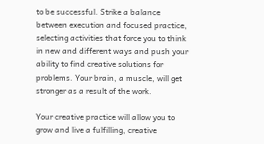to be successful. Strike a balance between execution and focused practice, selecting activities that force you to think in new and different ways and push your ability to find creative solutions for problems. Your brain, a muscle, will get stronger as a result of the work.

Your creative practice will allow you to grow and live a fulfilling, creative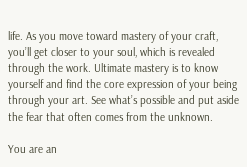life. As you move toward mastery of your craft, you’ll get closer to your soul, which is revealed through the work. Ultimate mastery is to know yourself and find the core expression of your being through your art. See what’s possible and put aside the fear that often comes from the unknown.

You are an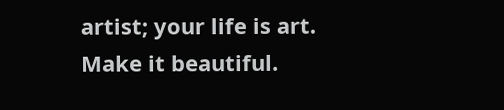artist; your life is art. Make it beautiful.